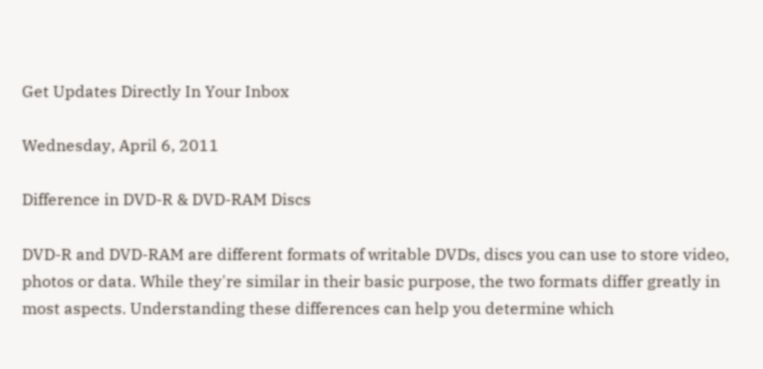Get Updates Directly In Your Inbox

Wednesday, April 6, 2011

Difference in DVD-R & DVD-RAM Discs

DVD-R and DVD-RAM are different formats of writable DVDs, discs you can use to store video, photos or data. While they're similar in their basic purpose, the two formats differ greatly in most aspects. Understanding these differences can help you determine which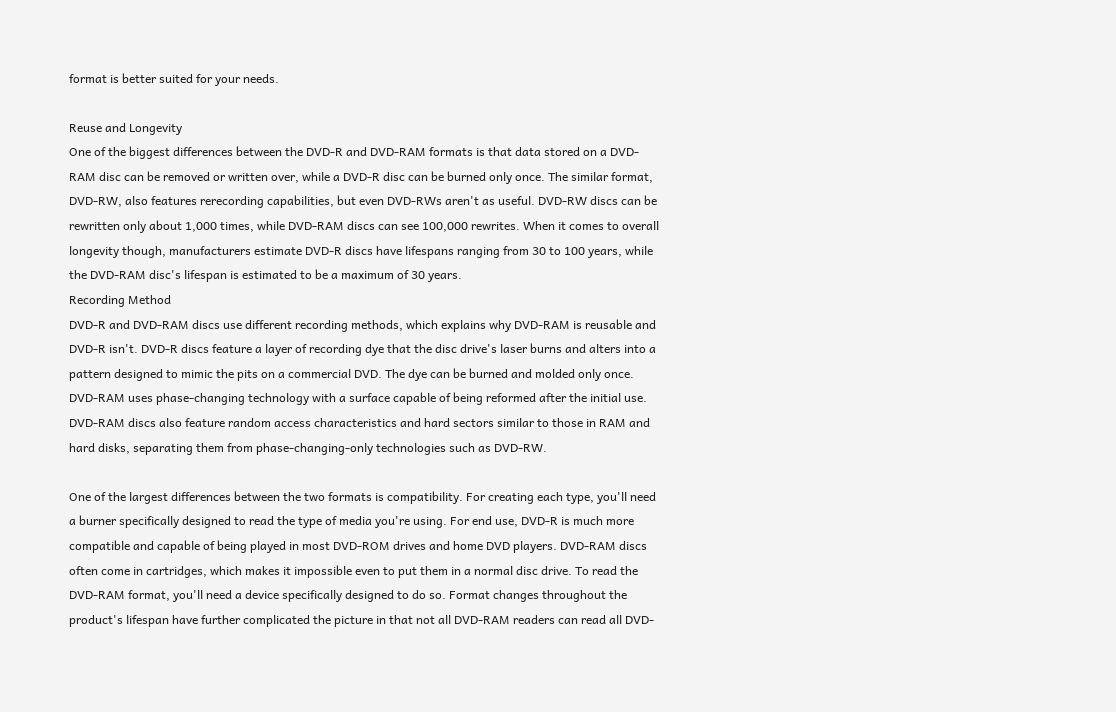format is better suited for your needs.

Reuse and Longevity
One of the biggest differences between the DVD-R and DVD-RAM formats is that data stored on a DVD-RAM disc can be removed or written over, while a DVD-R disc can be burned only once. The similar format, DVD-RW, also features rerecording capabilities, but even DVD-RWs aren't as useful. DVD-RW discs can be rewritten only about 1,000 times, while DVD-RAM discs can see 100,000 rewrites. When it comes to overall longevity though, manufacturers estimate DVD-R discs have lifespans ranging from 30 to 100 years, while the DVD-RAM disc's lifespan is estimated to be a maximum of 30 years.
Recording Method
DVD-R and DVD-RAM discs use different recording methods, which explains why DVD-RAM is reusable and DVD-R isn't. DVD-R discs feature a layer of recording dye that the disc drive's laser burns and alters into a pattern designed to mimic the pits on a commercial DVD. The dye can be burned and molded only once. DVD-RAM uses phase-changing technology with a surface capable of being reformed after the initial use. DVD-RAM discs also feature random access characteristics and hard sectors similar to those in RAM and hard disks, separating them from phase-changing-only technologies such as DVD-RW.

One of the largest differences between the two formats is compatibility. For creating each type, you'll need a burner specifically designed to read the type of media you're using. For end use, DVD-R is much more compatible and capable of being played in most DVD-ROM drives and home DVD players. DVD-RAM discs often come in cartridges, which makes it impossible even to put them in a normal disc drive. To read the DVD-RAM format, you'll need a device specifically designed to do so. Format changes throughout the product's lifespan have further complicated the picture in that not all DVD-RAM readers can read all DVD-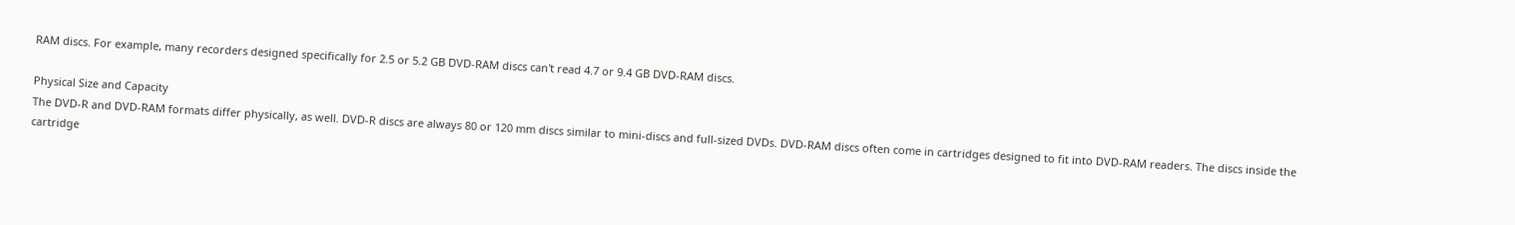RAM discs. For example, many recorders designed specifically for 2.5 or 5.2 GB DVD-RAM discs can't read 4.7 or 9.4 GB DVD-RAM discs.

Physical Size and Capacity
The DVD-R and DVD-RAM formats differ physically, as well. DVD-R discs are always 80 or 120 mm discs similar to mini-discs and full-sized DVDs. DVD-RAM discs often come in cartridges designed to fit into DVD-RAM readers. The discs inside the cartridge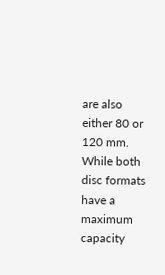are also either 80 or 120 mm. While both disc formats have a maximum capacity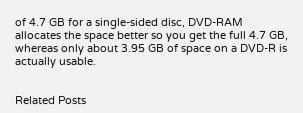of 4.7 GB for a single-sided disc, DVD-RAM allocates the space better so you get the full 4.7 GB, whereas only about 3.95 GB of space on a DVD-R is actually usable.


Related Posts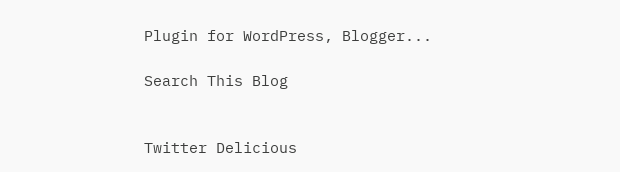Plugin for WordPress, Blogger...

Search This Blog


Twitter Delicious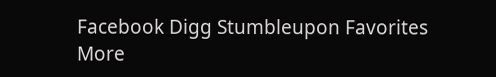Facebook Digg Stumbleupon Favorites More